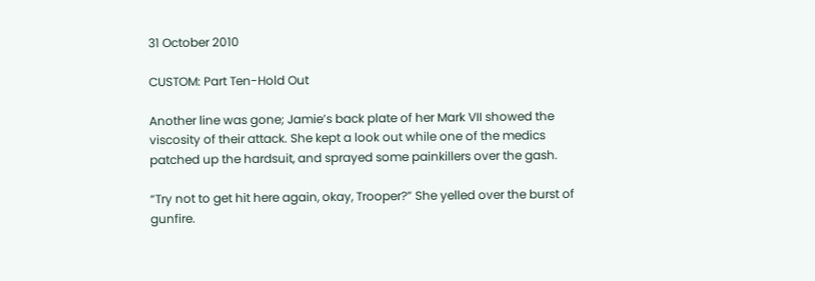31 October 2010

CUSTOM: Part Ten-Hold Out

Another line was gone; Jamie’s back plate of her Mark VII showed the viscosity of their attack. She kept a look out while one of the medics patched up the hardsuit, and sprayed some painkillers over the gash.

“Try not to get hit here again, okay, Trooper?” She yelled over the burst of gunfire.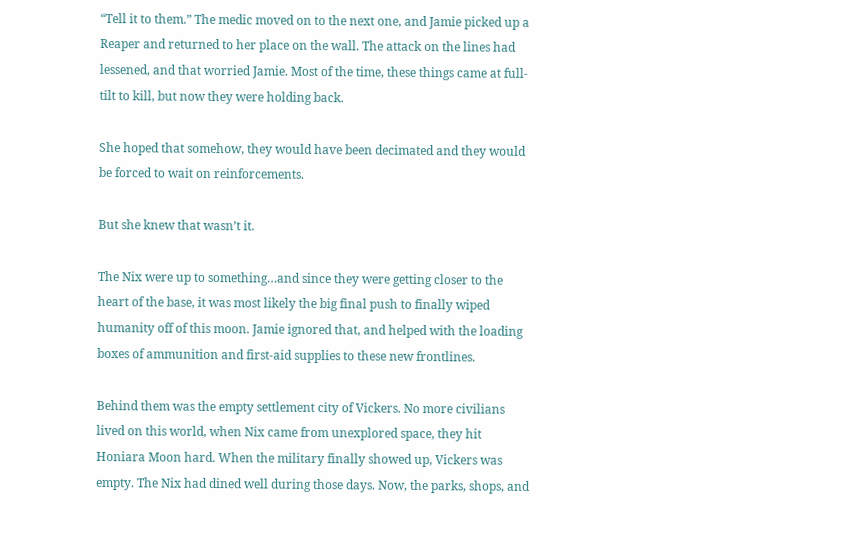“Tell it to them.” The medic moved on to the next one, and Jamie picked up a Reaper and returned to her place on the wall. The attack on the lines had lessened, and that worried Jamie. Most of the time, these things came at full-tilt to kill, but now they were holding back.

She hoped that somehow, they would have been decimated and they would be forced to wait on reinforcements.

But she knew that wasn’t it.

The Nix were up to something…and since they were getting closer to the heart of the base, it was most likely the big final push to finally wiped humanity off of this moon. Jamie ignored that, and helped with the loading boxes of ammunition and first-aid supplies to these new frontlines.

Behind them was the empty settlement city of Vickers. No more civilians lived on this world, when Nix came from unexplored space, they hit Honiara Moon hard. When the military finally showed up, Vickers was empty. The Nix had dined well during those days. Now, the parks, shops, and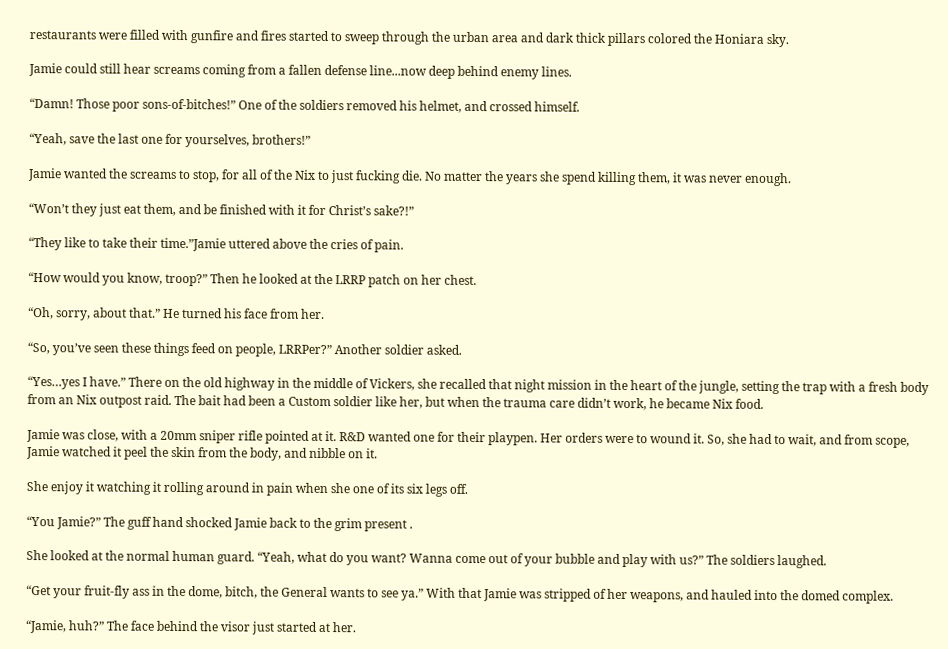restaurants were filled with gunfire and fires started to sweep through the urban area and dark thick pillars colored the Honiara sky.

Jamie could still hear screams coming from a fallen defense line...now deep behind enemy lines.

“Damn! Those poor sons-of-bitches!” One of the soldiers removed his helmet, and crossed himself.

“Yeah, save the last one for yourselves, brothers!”

Jamie wanted the screams to stop, for all of the Nix to just fucking die. No matter the years she spend killing them, it was never enough.

“Won’t they just eat them, and be finished with it for Christ’s sake?!”

“They like to take their time.”Jamie uttered above the cries of pain.

“How would you know, troop?” Then he looked at the LRRP patch on her chest.

“Oh, sorry, about that.” He turned his face from her.

“So, you’ve seen these things feed on people, LRRPer?” Another soldier asked.

“Yes…yes I have.” There on the old highway in the middle of Vickers, she recalled that night mission in the heart of the jungle, setting the trap with a fresh body from an Nix outpost raid. The bait had been a Custom soldier like her, but when the trauma care didn’t work, he became Nix food.

Jamie was close, with a 20mm sniper rifle pointed at it. R&D wanted one for their playpen. Her orders were to wound it. So, she had to wait, and from scope, Jamie watched it peel the skin from the body, and nibble on it.

She enjoy it watching it rolling around in pain when she one of its six legs off.

“You Jamie?” The guff hand shocked Jamie back to the grim present .

She looked at the normal human guard. “Yeah, what do you want? Wanna come out of your bubble and play with us?” The soldiers laughed.

“Get your fruit-fly ass in the dome, bitch, the General wants to see ya.” With that Jamie was stripped of her weapons, and hauled into the domed complex.

“Jamie, huh?” The face behind the visor just started at her.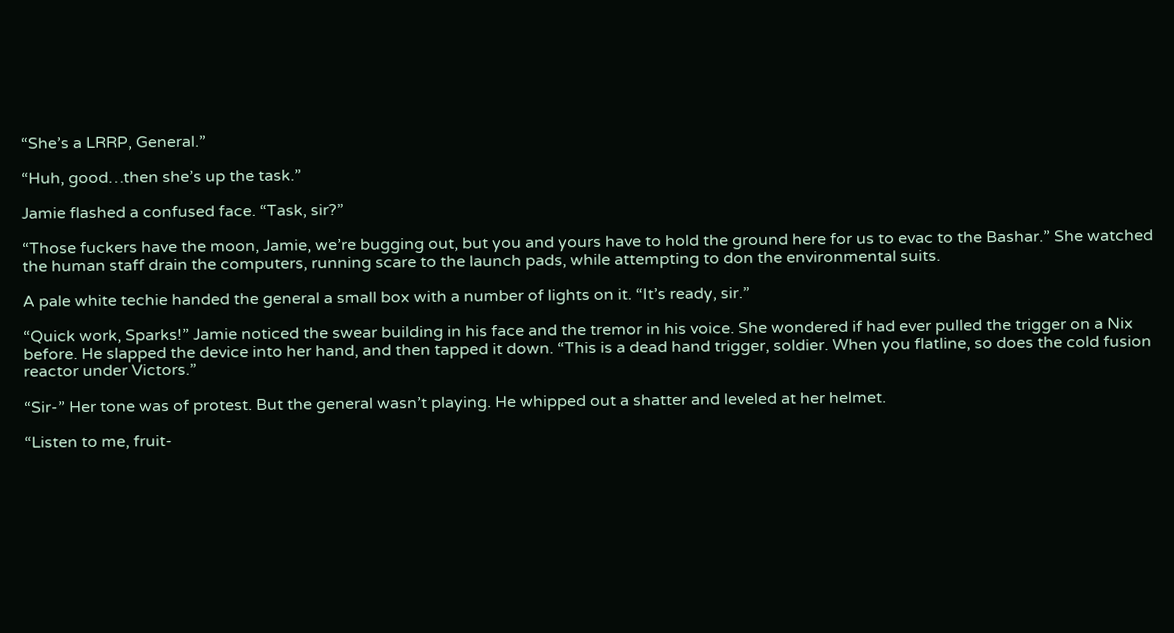“She’s a LRRP, General.”

“Huh, good…then she’s up the task.”

Jamie flashed a confused face. “Task, sir?”

“Those fuckers have the moon, Jamie, we’re bugging out, but you and yours have to hold the ground here for us to evac to the Bashar.” She watched the human staff drain the computers, running scare to the launch pads, while attempting to don the environmental suits.

A pale white techie handed the general a small box with a number of lights on it. “It’s ready, sir.”

“Quick work, Sparks!” Jamie noticed the swear building in his face and the tremor in his voice. She wondered if had ever pulled the trigger on a Nix before. He slapped the device into her hand, and then tapped it down. “This is a dead hand trigger, soldier. When you flatline, so does the cold fusion reactor under Victors.”

“Sir-” Her tone was of protest. But the general wasn’t playing. He whipped out a shatter and leveled at her helmet.

“Listen to me, fruit-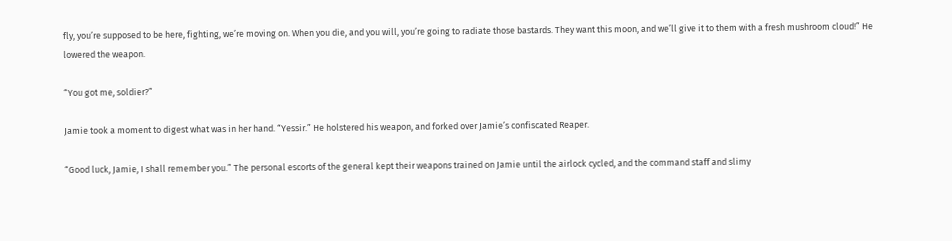fly, you’re supposed to be here, fighting, we’re moving on. When you die, and you will, you’re going to radiate those bastards. They want this moon, and we’ll give it to them with a fresh mushroom cloud!” He lowered the weapon.

“You got me, soldier?”

Jamie took a moment to digest what was in her hand. “Yessir.” He holstered his weapon, and forked over Jamie’s confiscated Reaper.

“Good luck, Jamie, I shall remember you.” The personal escorts of the general kept their weapons trained on Jamie until the airlock cycled, and the command staff and slimy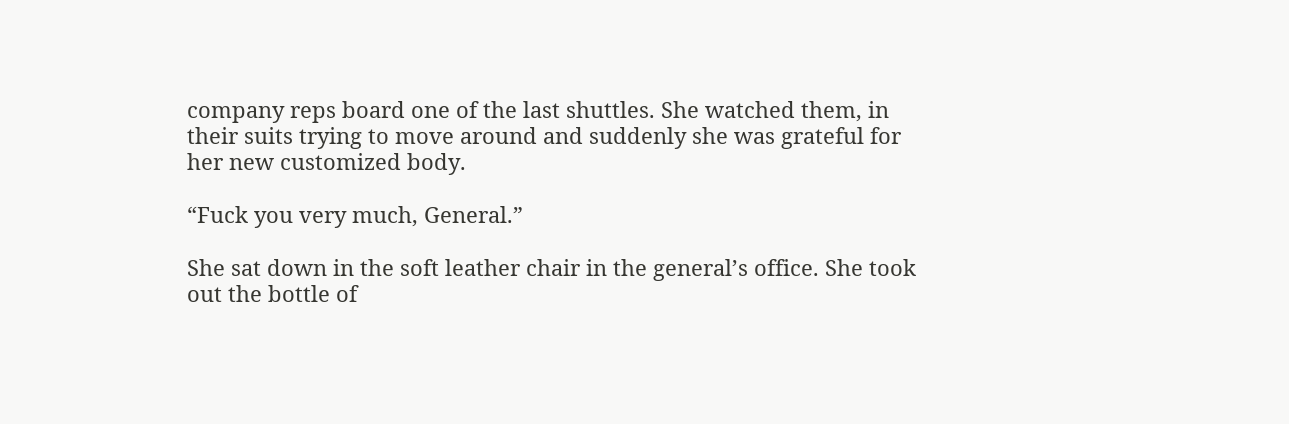company reps board one of the last shuttles. She watched them, in their suits trying to move around and suddenly she was grateful for her new customized body.

“Fuck you very much, General.”

She sat down in the soft leather chair in the general’s office. She took out the bottle of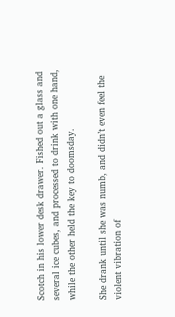Scotch in his lower desk drawer. Fished out a glass and several ice cubes, and processed to drink with one hand, while the other held the key to doomsday.

She drank until she was numb, and didn’t even feel the violent vibration of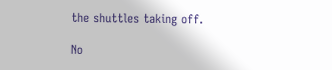the shuttles taking off.

No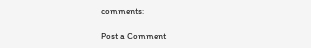comments:

Post a Comment